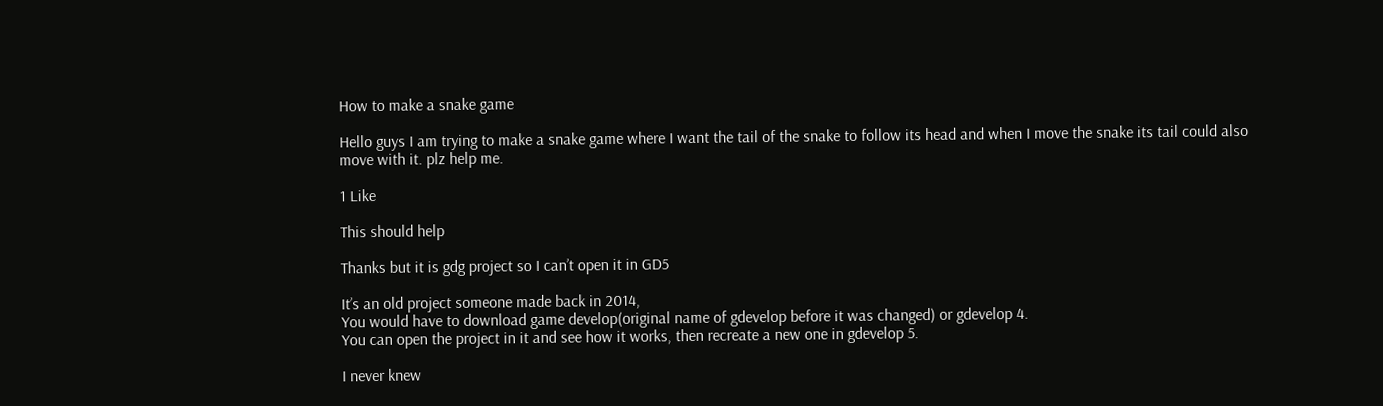How to make a snake game

Hello guys I am trying to make a snake game where I want the tail of the snake to follow its head and when I move the snake its tail could also move with it. plz help me.

1 Like

This should help

Thanks but it is gdg project so I can’t open it in GD5

It’s an old project someone made back in 2014,
You would have to download game develop(original name of gdevelop before it was changed) or gdevelop 4.
You can open the project in it and see how it works, then recreate a new one in gdevelop 5.

I never knew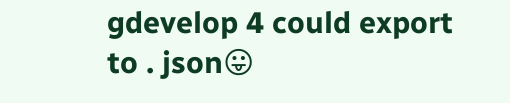gdevelop 4 could export to . json😛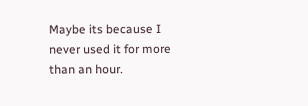Maybe its because I never used it for more than an hour.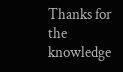Thanks for the knowledge